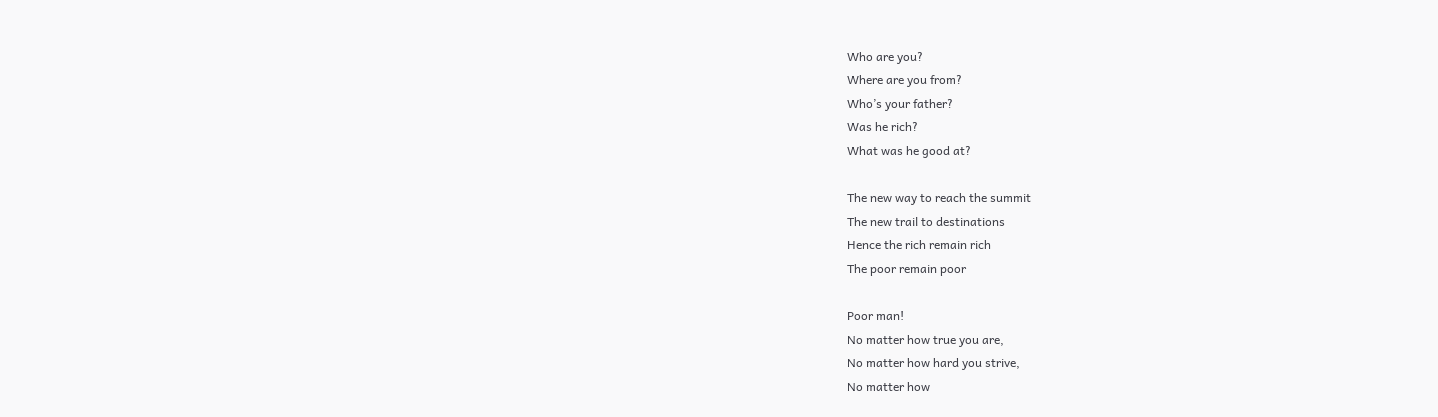Who are you?
Where are you from?
Who’s your father?
Was he rich?
What was he good at?

The new way to reach the summit
The new trail to destinations
Hence the rich remain rich
The poor remain poor

Poor man!
No matter how true you are,
No matter how hard you strive,
No matter how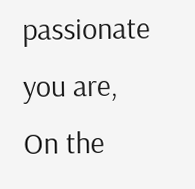passionate you are,
On the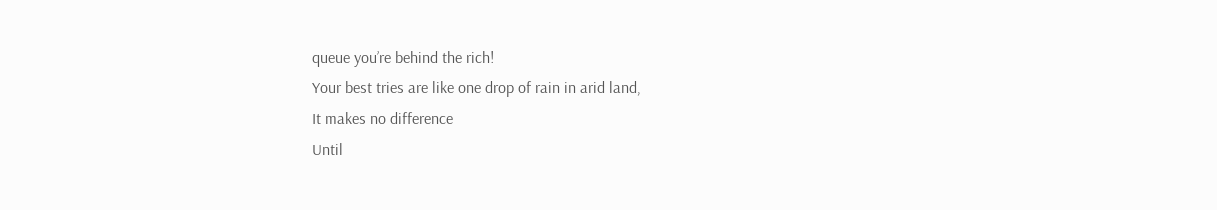queue you’re behind the rich!
Your best tries are like one drop of rain in arid land,
It makes no difference
Until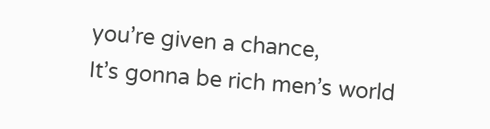you’re given a chance,
It’s gonna be rich men’s world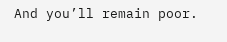And you’ll remain poor.